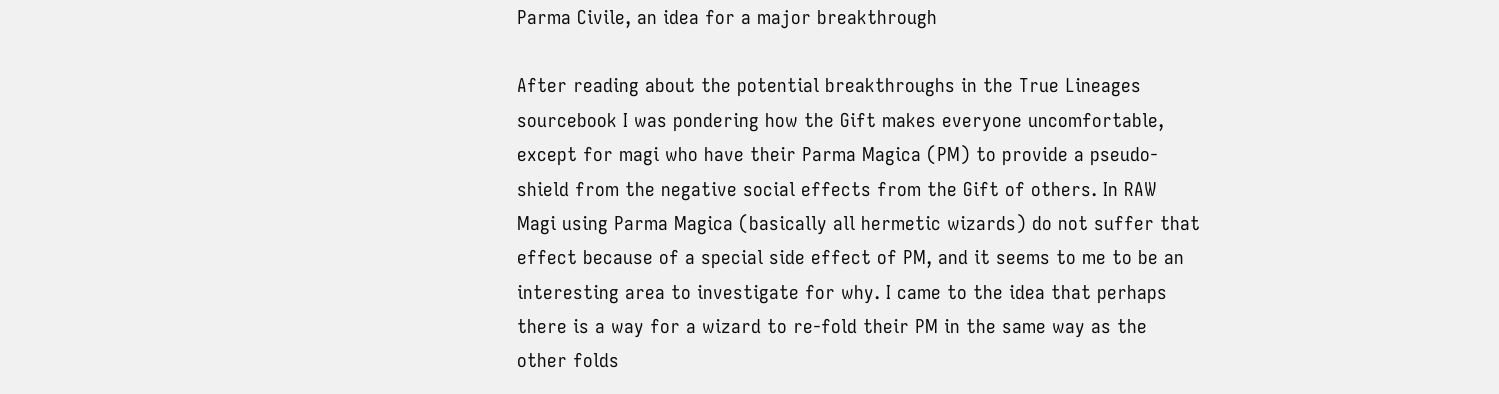Parma Civile, an idea for a major breakthrough

After reading about the potential breakthroughs in the True Lineages sourcebook I was pondering how the Gift makes everyone uncomfortable, except for magi who have their Parma Magica (PM) to provide a pseudo-shield from the negative social effects from the Gift of others. In RAW Magi using Parma Magica (basically all hermetic wizards) do not suffer that effect because of a special side effect of PM, and it seems to me to be an interesting area to investigate for why. I came to the idea that perhaps there is a way for a wizard to re-fold their PM in the same way as the other folds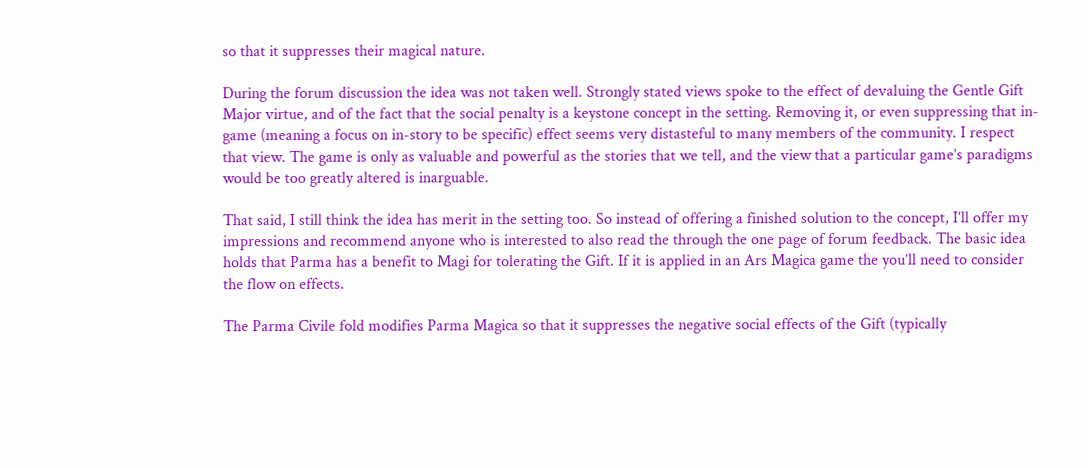so that it suppresses their magical nature.

During the forum discussion the idea was not taken well. Strongly stated views spoke to the effect of devaluing the Gentle Gift Major virtue, and of the fact that the social penalty is a keystone concept in the setting. Removing it, or even suppressing that in-game (meaning a focus on in-story to be specific) effect seems very distasteful to many members of the community. I respect that view. The game is only as valuable and powerful as the stories that we tell, and the view that a particular game’s paradigms would be too greatly altered is inarguable.

That said, I still think the idea has merit in the setting too. So instead of offering a finished solution to the concept, I’ll offer my impressions and recommend anyone who is interested to also read the through the one page of forum feedback. The basic idea holds that Parma has a benefit to Magi for tolerating the Gift. If it is applied in an Ars Magica game the you’ll need to consider the flow on effects.

The Parma Civile fold modifies Parma Magica so that it suppresses the negative social effects of the Gift (typically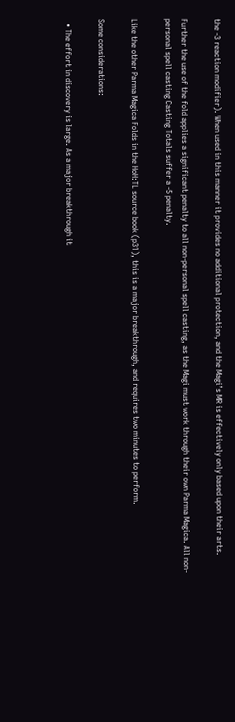the -3 reaction modifier). When used in this manner it provides no additional protection, and the Magi’s MR is effectively only based upon their arts.

Further the use of the fold applies a significant penalty to all non-personal spell casting, as the Magi must work through their own Parma Magica. All non-personal spell casting Casting Totals suffer a -5 penalty.

Like the other Parma Magica Folds in the HoH:TL source book (p31), this is a major breakthrough, and requires two minutes to perform.

Some considerations:

  • The effort in discovery is large. As a major breakthrough it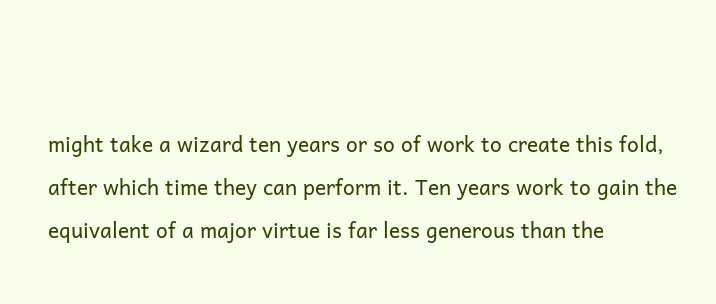might take a wizard ten years or so of work to create this fold, after which time they can perform it. Ten years work to gain the equivalent of a major virtue is far less generous than the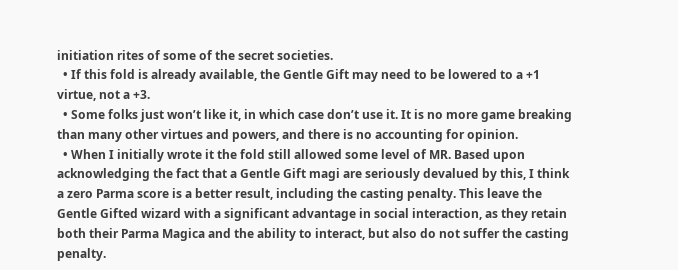initiation rites of some of the secret societies.
  • If this fold is already available, the Gentle Gift may need to be lowered to a +1 virtue, not a +3.
  • Some folks just won’t like it, in which case don’t use it. It is no more game breaking than many other virtues and powers, and there is no accounting for opinion.
  • When I initially wrote it the fold still allowed some level of MR. Based upon acknowledging the fact that a Gentle Gift magi are seriously devalued by this, I think a zero Parma score is a better result, including the casting penalty. This leave the Gentle Gifted wizard with a significant advantage in social interaction, as they retain both their Parma Magica and the ability to interact, but also do not suffer the casting penalty.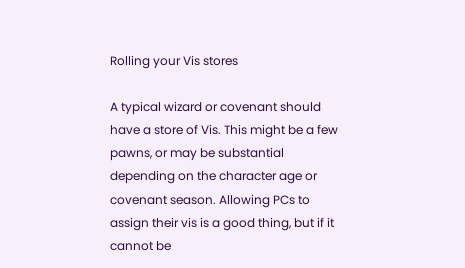Rolling your Vis stores

A typical wizard or covenant should have a store of Vis. This might be a few pawns, or may be substantial depending on the character age or covenant season. Allowing PCs to assign their vis is a good thing, but if it cannot be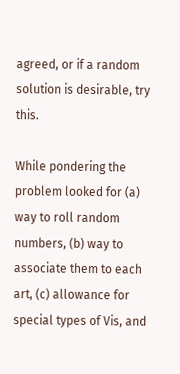agreed, or if a random solution is desirable, try this.

While pondering the problem looked for (a) way to roll random numbers, (b) way to associate them to each art, (c) allowance for special types of Vis, and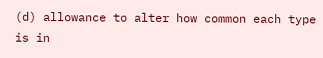(d) allowance to alter how common each type is in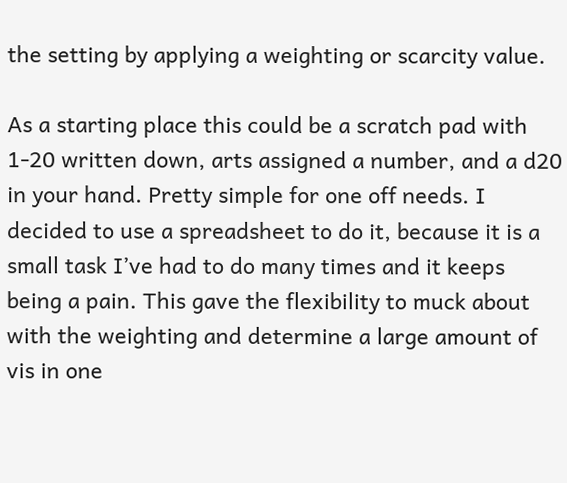the setting by applying a weighting or scarcity value.

As a starting place this could be a scratch pad with 1-20 written down, arts assigned a number, and a d20 in your hand. Pretty simple for one off needs. I decided to use a spreadsheet to do it, because it is a small task I’ve had to do many times and it keeps being a pain. This gave the flexibility to muck about with the weighting and determine a large amount of vis in one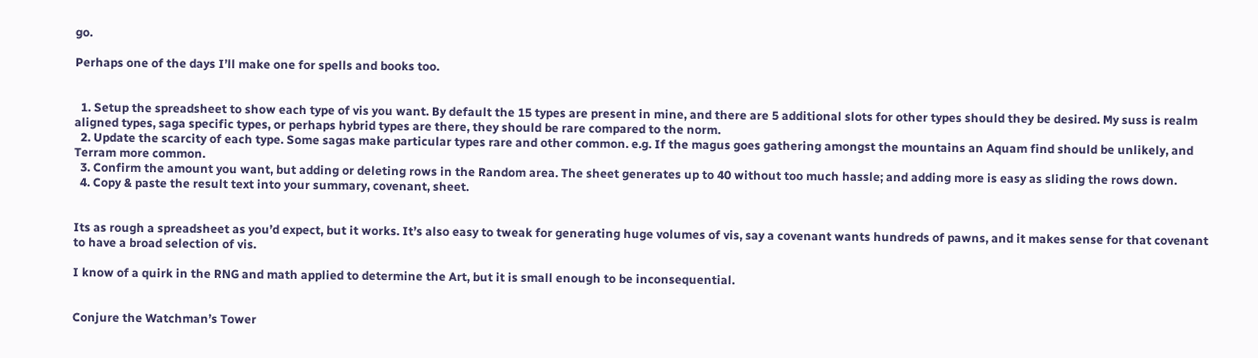go.

Perhaps one of the days I’ll make one for spells and books too.


  1. Setup the spreadsheet to show each type of vis you want. By default the 15 types are present in mine, and there are 5 additional slots for other types should they be desired. My suss is realm aligned types, saga specific types, or perhaps hybrid types are there, they should be rare compared to the norm.
  2. Update the scarcity of each type. Some sagas make particular types rare and other common. e.g. If the magus goes gathering amongst the mountains an Aquam find should be unlikely, and Terram more common.
  3. Confirm the amount you want, but adding or deleting rows in the Random area. The sheet generates up to 40 without too much hassle; and adding more is easy as sliding the rows down.
  4. Copy & paste the result text into your summary, covenant, sheet.


Its as rough a spreadsheet as you’d expect, but it works. It’s also easy to tweak for generating huge volumes of vis, say a covenant wants hundreds of pawns, and it makes sense for that covenant to have a broad selection of vis.

I know of a quirk in the RNG and math applied to determine the Art, but it is small enough to be inconsequential.


Conjure the Watchman’s Tower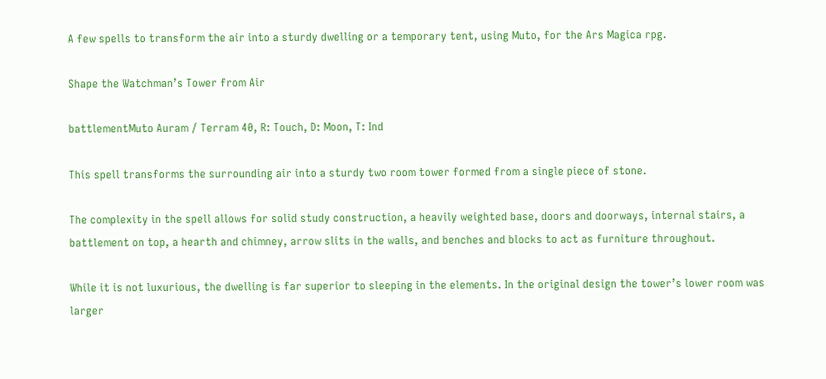A few spells to transform the air into a sturdy dwelling or a temporary tent, using Muto, for the Ars Magica rpg.

Shape the Watchman’s Tower from Air

battlementMuto Auram / Terram 40, R: Touch, D: Moon, T: Ind

This spell transforms the surrounding air into a sturdy two room tower formed from a single piece of stone.

The complexity in the spell allows for solid study construction, a heavily weighted base, doors and doorways, internal stairs, a battlement on top, a hearth and chimney, arrow slits in the walls, and benches and blocks to act as furniture throughout.

While it is not luxurious, the dwelling is far superior to sleeping in the elements. In the original design the tower’s lower room was larger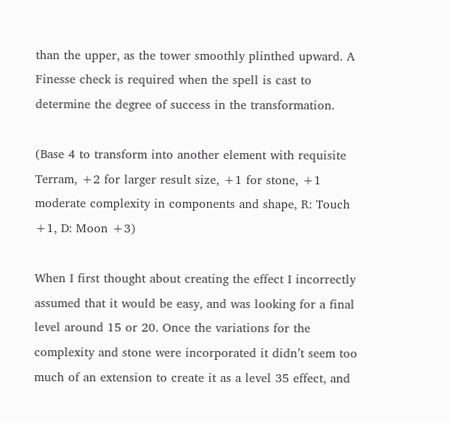than the upper, as the tower smoothly plinthed upward. A Finesse check is required when the spell is cast to determine the degree of success in the transformation.

(Base 4 to transform into another element with requisite Terram, +2 for larger result size, +1 for stone, +1 moderate complexity in components and shape, R: Touch +1, D: Moon +3)

When I first thought about creating the effect I incorrectly assumed that it would be easy, and was looking for a final level around 15 or 20. Once the variations for the complexity and stone were incorporated it didn’t seem too much of an extension to create it as a level 35 effect, and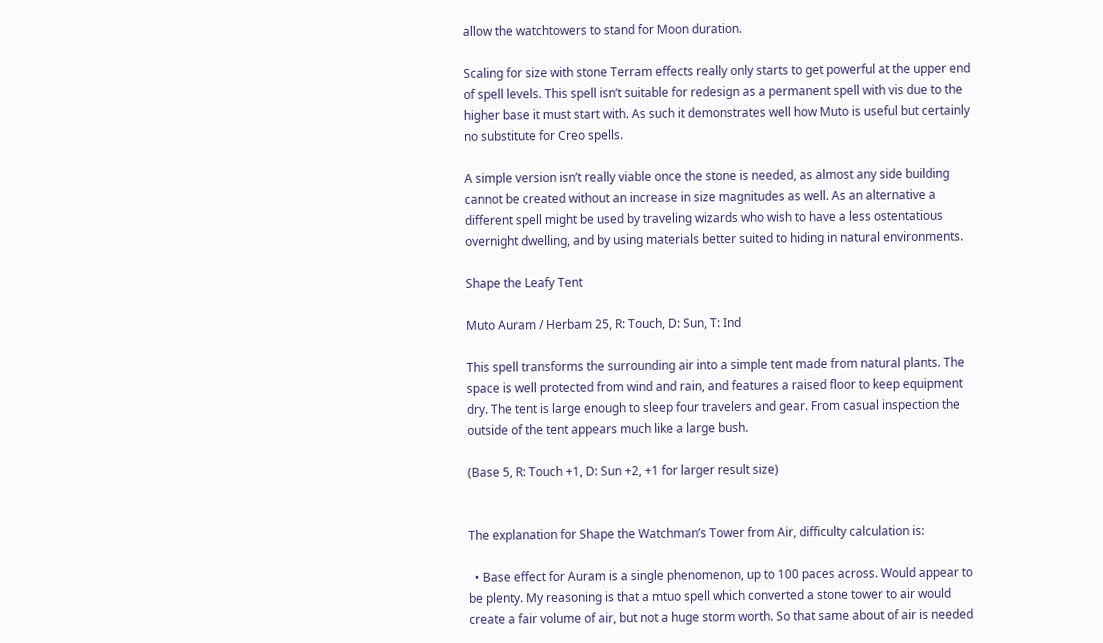allow the watchtowers to stand for Moon duration.

Scaling for size with stone Terram effects really only starts to get powerful at the upper end of spell levels. This spell isn’t suitable for redesign as a permanent spell with vis due to the higher base it must start with. As such it demonstrates well how Muto is useful but certainly no substitute for Creo spells.

A simple version isn’t really viable once the stone is needed, as almost any side building cannot be created without an increase in size magnitudes as well. As an alternative a different spell might be used by traveling wizards who wish to have a less ostentatious overnight dwelling, and by using materials better suited to hiding in natural environments.

Shape the Leafy Tent

Muto Auram / Herbam 25, R: Touch, D: Sun, T: Ind

This spell transforms the surrounding air into a simple tent made from natural plants. The space is well protected from wind and rain, and features a raised floor to keep equipment dry. The tent is large enough to sleep four travelers and gear. From casual inspection the outside of the tent appears much like a large bush.

(Base 5, R: Touch +1, D: Sun +2, +1 for larger result size)


The explanation for Shape the Watchman’s Tower from Air, difficulty calculation is:

  • Base effect for Auram is a single phenomenon, up to 100 paces across. Would appear to be plenty. My reasoning is that a mtuo spell which converted a stone tower to air would create a fair volume of air, but not a huge storm worth. So that same about of air is needed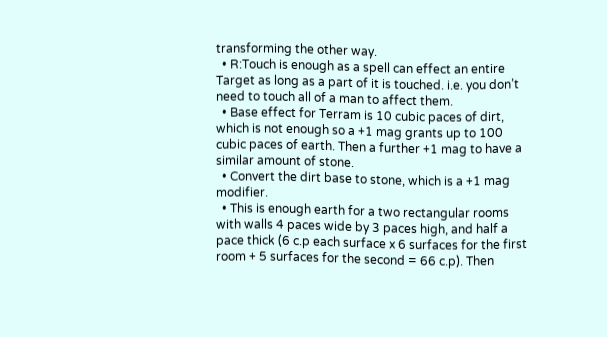transforming the other way.
  • R:Touch is enough as a spell can effect an entire Target as long as a part of it is touched. i.e. you don’t need to touch all of a man to affect them.
  • Base effect for Terram is 10 cubic paces of dirt, which is not enough so a +1 mag grants up to 100 cubic paces of earth. Then a further +1 mag to have a similar amount of stone.
  • Convert the dirt base to stone, which is a +1 mag modifier.
  • This is enough earth for a two rectangular rooms with walls 4 paces wide by 3 paces high, and half a pace thick (6 c.p each surface x 6 surfaces for the first room + 5 surfaces for the second = 66 c.p). Then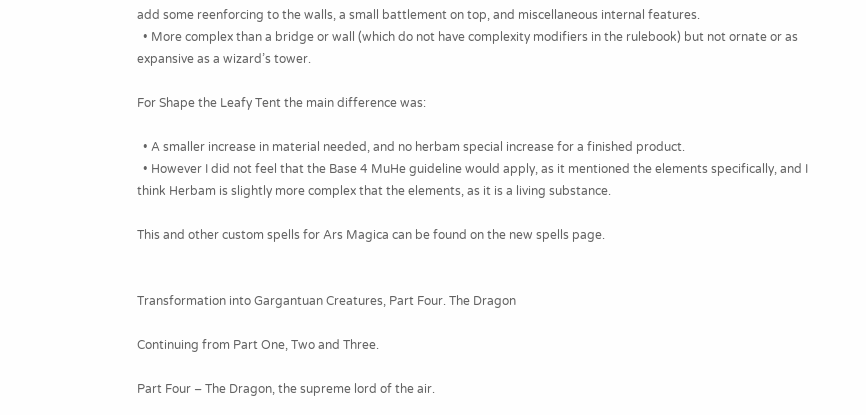add some reenforcing to the walls, a small battlement on top, and miscellaneous internal features.
  • More complex than a bridge or wall (which do not have complexity modifiers in the rulebook) but not ornate or as expansive as a wizard’s tower.

For Shape the Leafy Tent the main difference was:

  • A smaller increase in material needed, and no herbam special increase for a finished product.
  • However I did not feel that the Base 4 MuHe guideline would apply, as it mentioned the elements specifically, and I think Herbam is slightly more complex that the elements, as it is a living substance.

This and other custom spells for Ars Magica can be found on the new spells page.


Transformation into Gargantuan Creatures, Part Four. The Dragon

Continuing from Part One, Two and Three.

Part Four – The Dragon, the supreme lord of the air.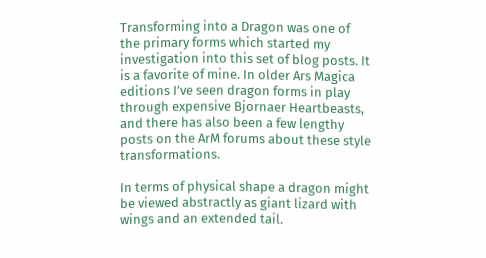Transforming into a Dragon was one of the primary forms which started my investigation into this set of blog posts. It is a favorite of mine. In older Ars Magica editions I’ve seen dragon forms in play through expensive Bjornaer Heartbeasts, and there has also been a few lengthy posts on the ArM forums about these style transformations.

In terms of physical shape a dragon might be viewed abstractly as giant lizard with wings and an extended tail.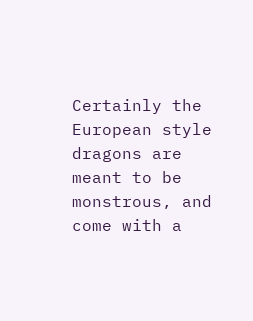Certainly the European style dragons are meant to be monstrous, and come with a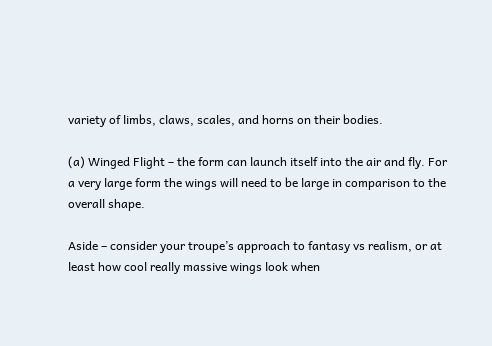variety of limbs, claws, scales, and horns on their bodies.

(a) Winged Flight – the form can launch itself into the air and fly. For a very large form the wings will need to be large in comparison to the overall shape.

Aside – consider your troupe’s approach to fantasy vs realism, or at least how cool really massive wings look when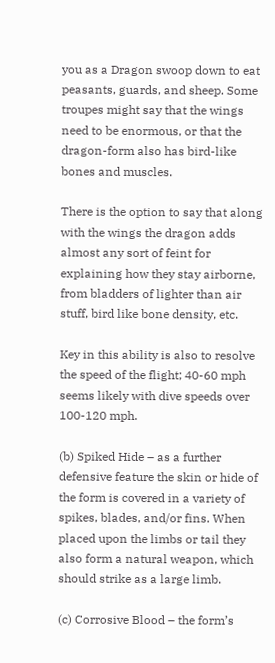you as a Dragon swoop down to eat peasants, guards, and sheep. Some troupes might say that the wings need to be enormous, or that the dragon-form also has bird-like bones and muscles.

There is the option to say that along with the wings the dragon adds almost any sort of feint for explaining how they stay airborne, from bladders of lighter than air stuff, bird like bone density, etc.

Key in this ability is also to resolve the speed of the flight; 40-60 mph seems likely with dive speeds over 100-120 mph.

(b) Spiked Hide – as a further defensive feature the skin or hide of the form is covered in a variety of spikes, blades, and/or fins. When placed upon the limbs or tail they also form a natural weapon, which should strike as a large limb.

(c) Corrosive Blood – the form’s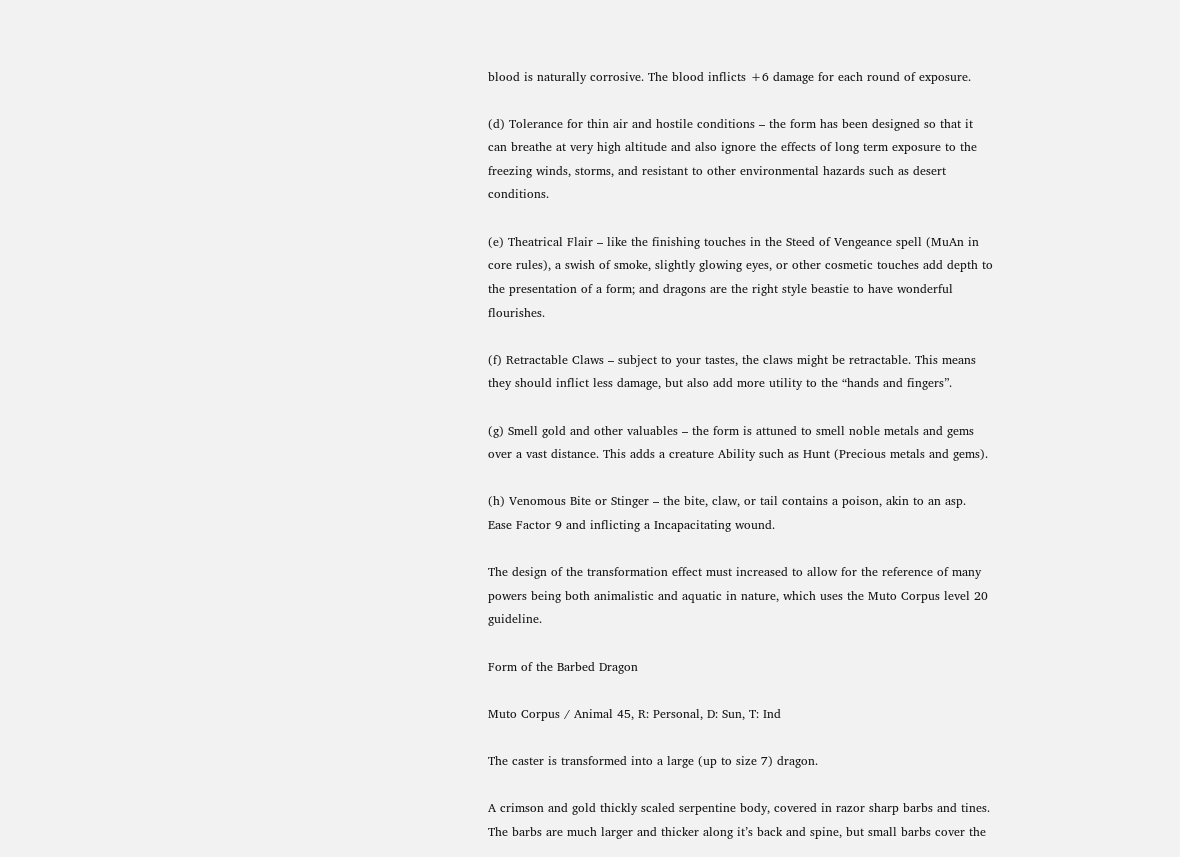blood is naturally corrosive. The blood inflicts +6 damage for each round of exposure.

(d) Tolerance for thin air and hostile conditions – the form has been designed so that it can breathe at very high altitude and also ignore the effects of long term exposure to the freezing winds, storms, and resistant to other environmental hazards such as desert conditions.

(e) Theatrical Flair – like the finishing touches in the Steed of Vengeance spell (MuAn in core rules), a swish of smoke, slightly glowing eyes, or other cosmetic touches add depth to the presentation of a form; and dragons are the right style beastie to have wonderful flourishes.

(f) Retractable Claws – subject to your tastes, the claws might be retractable. This means they should inflict less damage, but also add more utility to the “hands and fingers”.

(g) Smell gold and other valuables – the form is attuned to smell noble metals and gems over a vast distance. This adds a creature Ability such as Hunt (Precious metals and gems).

(h) Venomous Bite or Stinger – the bite, claw, or tail contains a poison, akin to an asp. Ease Factor 9 and inflicting a Incapacitating wound.

The design of the transformation effect must increased to allow for the reference of many powers being both animalistic and aquatic in nature, which uses the Muto Corpus level 20 guideline.

Form of the Barbed Dragon

Muto Corpus / Animal 45, R: Personal, D: Sun, T: Ind

The caster is transformed into a large (up to size 7) dragon.

A crimson and gold thickly scaled serpentine body, covered in razor sharp barbs and tines. The barbs are much larger and thicker along it’s back and spine, but small barbs cover the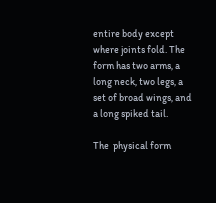entire body except where joints fold. The form has two arms, a long neck, two legs, a set of broad wings, and a long spiked tail.

The  physical form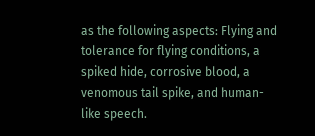as the following aspects: Flying and tolerance for flying conditions, a spiked hide, corrosive blood, a venomous tail spike, and human-like speech.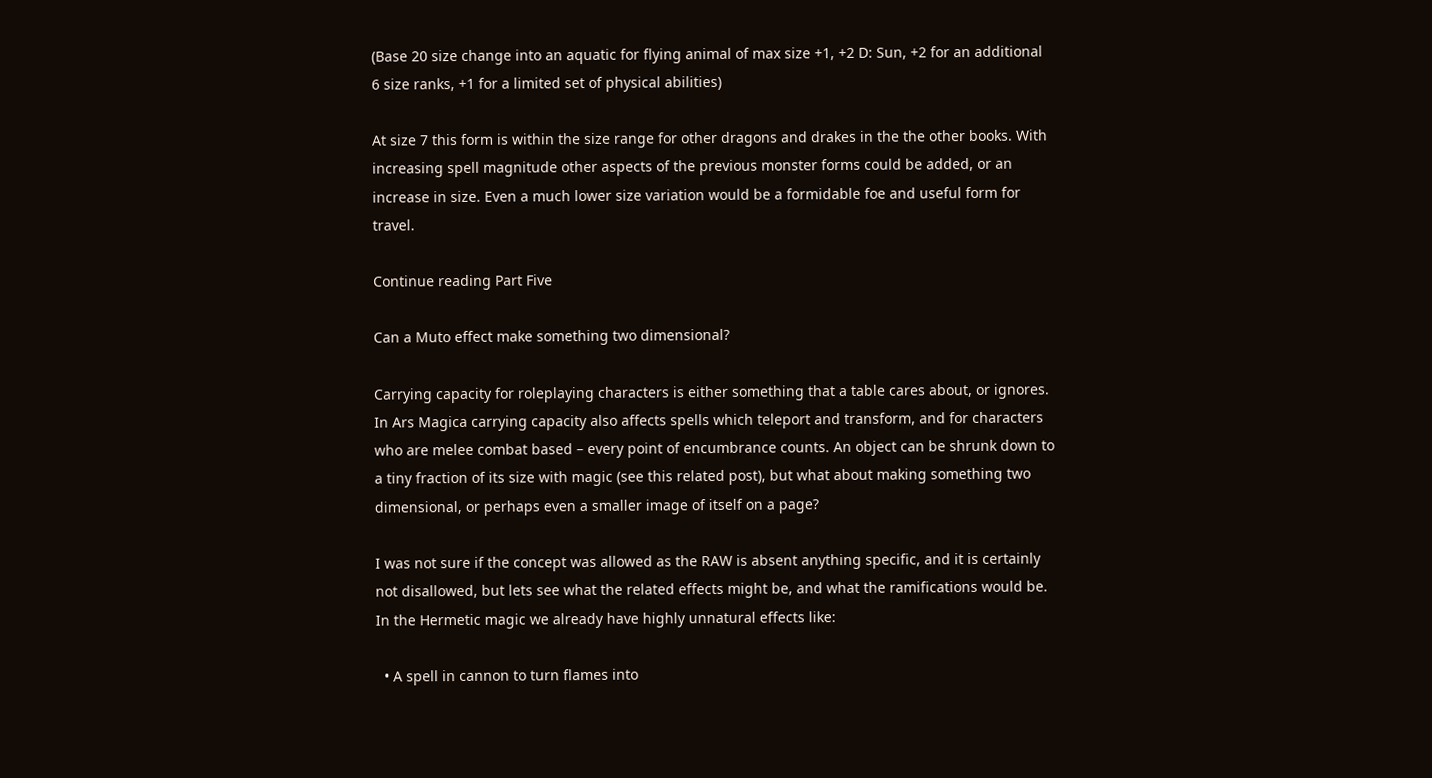(Base 20 size change into an aquatic for flying animal of max size +1, +2 D: Sun, +2 for an additional 6 size ranks, +1 for a limited set of physical abilities)

At size 7 this form is within the size range for other dragons and drakes in the the other books. With increasing spell magnitude other aspects of the previous monster forms could be added, or an increase in size. Even a much lower size variation would be a formidable foe and useful form for travel.

Continue reading Part Five

Can a Muto effect make something two dimensional?

Carrying capacity for roleplaying characters is either something that a table cares about, or ignores. In Ars Magica carrying capacity also affects spells which teleport and transform, and for characters who are melee combat based – every point of encumbrance counts. An object can be shrunk down to a tiny fraction of its size with magic (see this related post), but what about making something two dimensional, or perhaps even a smaller image of itself on a page?

I was not sure if the concept was allowed as the RAW is absent anything specific, and it is certainly not disallowed, but lets see what the related effects might be, and what the ramifications would be. In the Hermetic magic we already have highly unnatural effects like:

  • A spell in cannon to turn flames into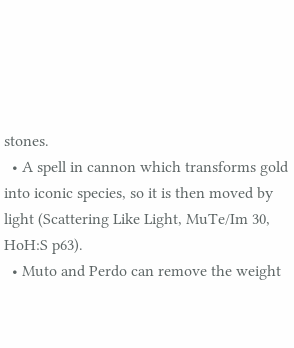stones.
  • A spell in cannon which transforms gold into iconic species, so it is then moved by light (Scattering Like Light, MuTe/Im 30, HoH:S p63).
  • Muto and Perdo can remove the weight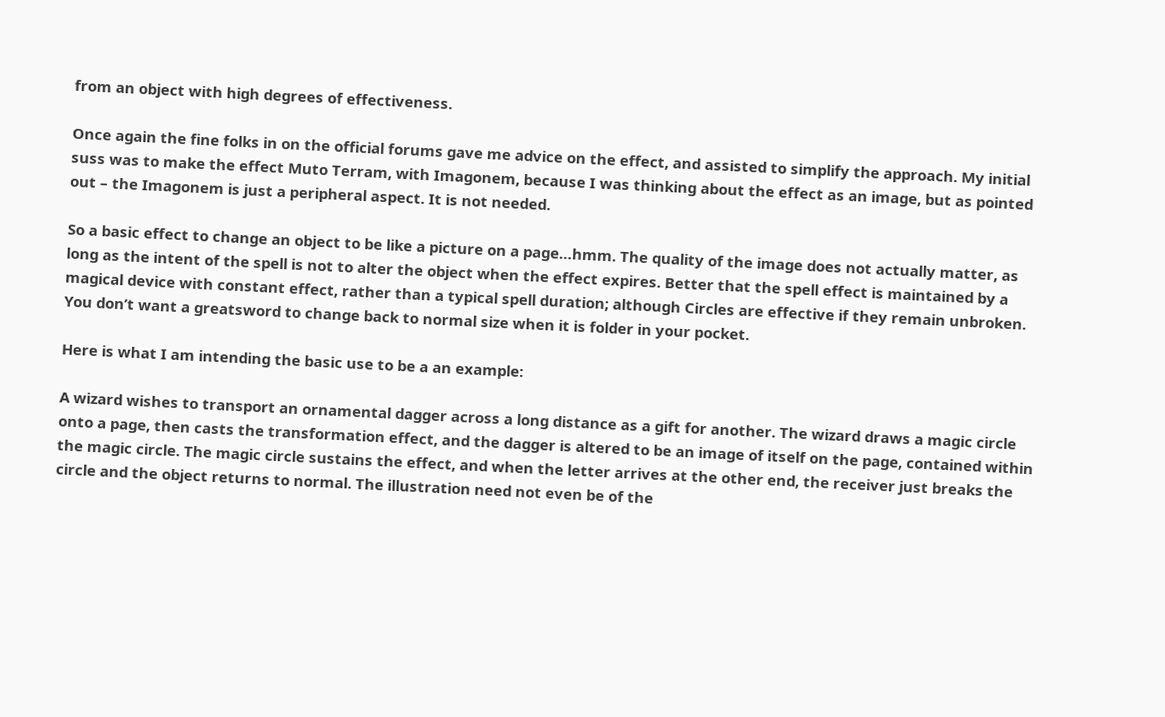from an object with high degrees of effectiveness.

Once again the fine folks in on the official forums gave me advice on the effect, and assisted to simplify the approach. My initial suss was to make the effect Muto Terram, with Imagonem, because I was thinking about the effect as an image, but as pointed out – the Imagonem is just a peripheral aspect. It is not needed.

So a basic effect to change an object to be like a picture on a page…hmm. The quality of the image does not actually matter, as long as the intent of the spell is not to alter the object when the effect expires. Better that the spell effect is maintained by a magical device with constant effect, rather than a typical spell duration; although Circles are effective if they remain unbroken. You don’t want a greatsword to change back to normal size when it is folder in your pocket.

Here is what I am intending the basic use to be a an example:

A wizard wishes to transport an ornamental dagger across a long distance as a gift for another. The wizard draws a magic circle onto a page, then casts the transformation effect, and the dagger is altered to be an image of itself on the page, contained within the magic circle. The magic circle sustains the effect, and when the letter arrives at the other end, the receiver just breaks the circle and the object returns to normal. The illustration need not even be of the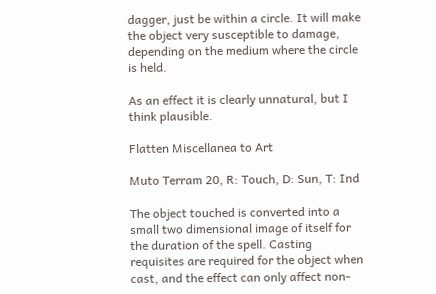dagger, just be within a circle. It will make the object very susceptible to damage, depending on the medium where the circle is held.

As an effect it is clearly unnatural, but I think plausible.

Flatten Miscellanea to Art

Muto Terram 20, R: Touch, D: Sun, T: Ind

The object touched is converted into a small two dimensional image of itself for the duration of the spell. Casting requisites are required for the object when cast, and the effect can only affect non-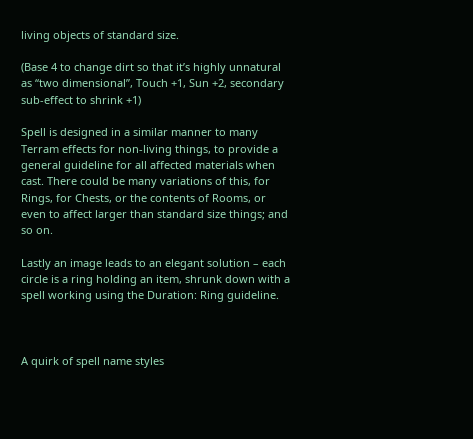living objects of standard size.

(Base 4 to change dirt so that it’s highly unnatural as “two dimensional”, Touch +1, Sun +2, secondary sub-effect to shrink +1)

Spell is designed in a similar manner to many Terram effects for non-living things, to provide a general guideline for all affected materials when cast. There could be many variations of this, for Rings, for Chests, or the contents of Rooms, or even to affect larger than standard size things; and so on.

Lastly an image leads to an elegant solution – each circle is a ring holding an item, shrunk down with a spell working using the Duration: Ring guideline.



A quirk of spell name styles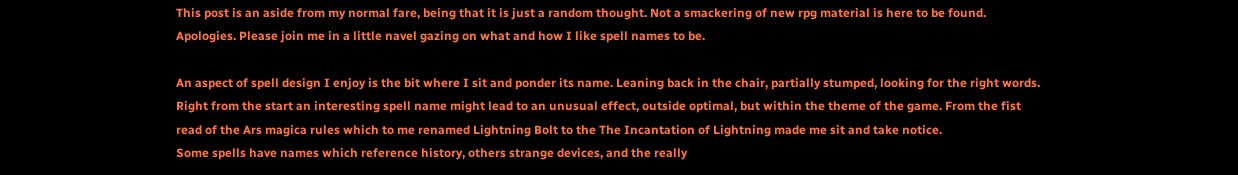This post is an aside from my normal fare, being that it is just a random thought. Not a smackering of new rpg material is here to be found. Apologies. Please join me in a little navel gazing on what and how I like spell names to be.

An aspect of spell design I enjoy is the bit where I sit and ponder its name. Leaning back in the chair, partially stumped, looking for the right words. Right from the start an interesting spell name might lead to an unusual effect, outside optimal, but within the theme of the game. From the fist read of the Ars magica rules which to me renamed Lightning Bolt to the The Incantation of Lightning made me sit and take notice.
Some spells have names which reference history, others strange devices, and the really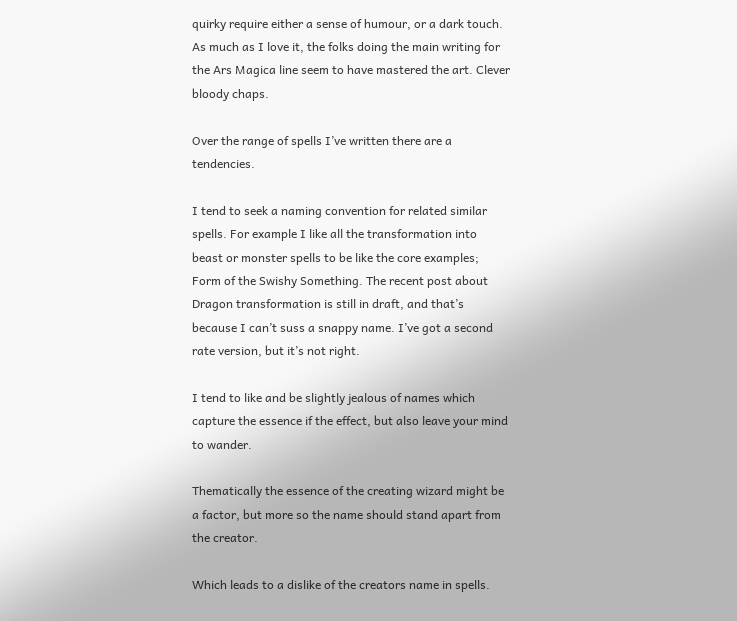quirky require either a sense of humour, or a dark touch. As much as I love it, the folks doing the main writing for the Ars Magica line seem to have mastered the art. Clever bloody chaps.

Over the range of spells I’ve written there are a tendencies.

I tend to seek a naming convention for related similar spells. For example I like all the transformation into beast or monster spells to be like the core examples; Form of the Swishy Something. The recent post about Dragon transformation is still in draft, and that’s because I can’t suss a snappy name. I’ve got a second rate version, but it’s not right.

I tend to like and be slightly jealous of names which capture the essence if the effect, but also leave your mind to wander.

Thematically the essence of the creating wizard might be a factor, but more so the name should stand apart from the creator.

Which leads to a dislike of the creators name in spells.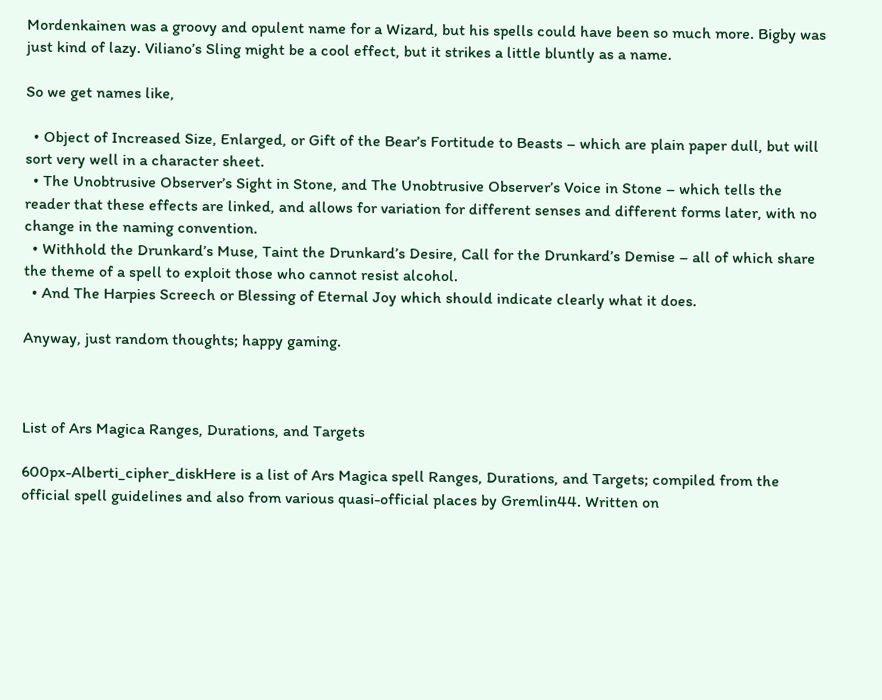Mordenkainen was a groovy and opulent name for a Wizard, but his spells could have been so much more. Bigby was just kind of lazy. Viliano’s Sling might be a cool effect, but it strikes a little bluntly as a name.

So we get names like,

  • Object of Increased Size, Enlarged, or Gift of the Bear’s Fortitude to Beasts – which are plain paper dull, but will sort very well in a character sheet.
  • The Unobtrusive Observer’s Sight in Stone, and The Unobtrusive Observer’s Voice in Stone – which tells the reader that these effects are linked, and allows for variation for different senses and different forms later, with no change in the naming convention.
  • Withhold the Drunkard’s Muse, Taint the Drunkard’s Desire, Call for the Drunkard’s Demise – all of which share the theme of a spell to exploit those who cannot resist alcohol.
  • And The Harpies Screech or Blessing of Eternal Joy which should indicate clearly what it does.

Anyway, just random thoughts; happy gaming.



List of Ars Magica Ranges, Durations, and Targets

600px-Alberti_cipher_diskHere is a list of Ars Magica spell Ranges, Durations, and Targets; compiled from the official spell guidelines and also from various quasi-official places by Gremlin44. Written on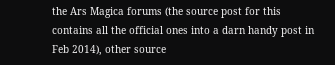the Ars Magica forums (the source post for this contains all the official ones into a darn handy post in Feb 2014), other source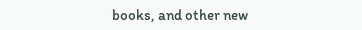books, and other new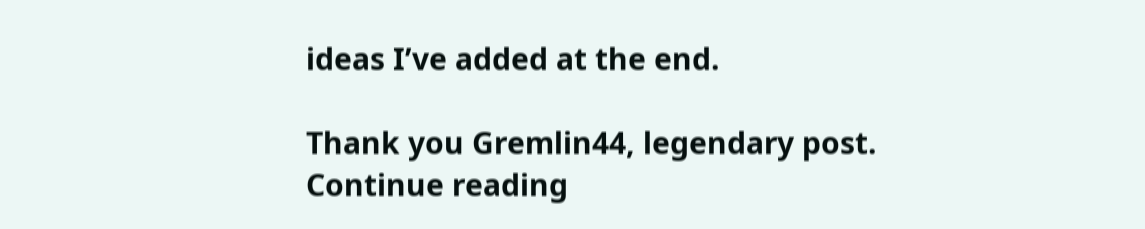ideas I’ve added at the end.

Thank you Gremlin44, legendary post. Continue reading